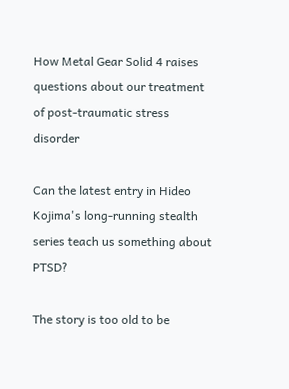How Metal Gear Solid 4 raises questions about our treatment of post-traumatic stress disorder

Can the latest entry in Hideo Kojima's long-running stealth series teach us something about PTSD?

The story is too old to be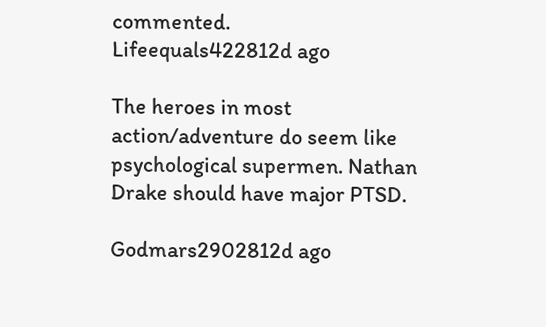commented.
Lifeequals422812d ago

The heroes in most action/adventure do seem like psychological supermen. Nathan Drake should have major PTSD.

Godmars2902812d ago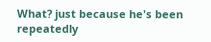What? just because he's been repeatedly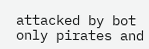attacked by bot only pirates and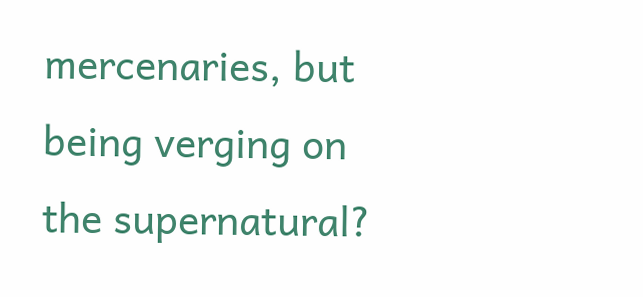mercenaries, but being verging on the supernatural?